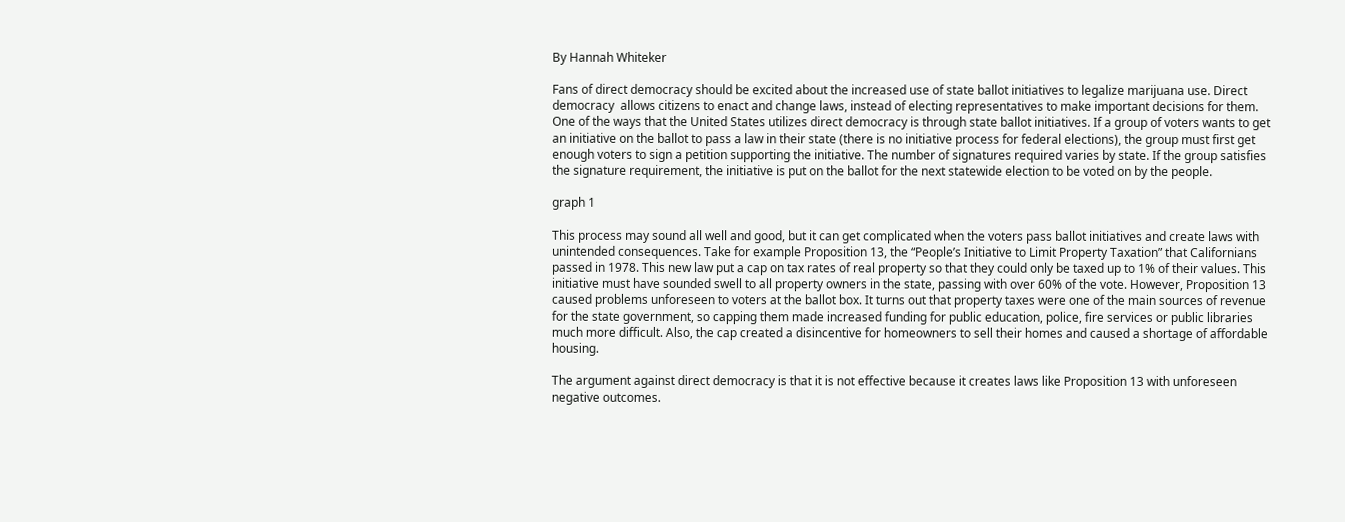By Hannah Whiteker

Fans of direct democracy should be excited about the increased use of state ballot initiatives to legalize marijuana use. Direct democracy  allows citizens to enact and change laws, instead of electing representatives to make important decisions for them. One of the ways that the United States utilizes direct democracy is through state ballot initiatives. If a group of voters wants to get an initiative on the ballot to pass a law in their state (there is no initiative process for federal elections), the group must first get enough voters to sign a petition supporting the initiative. The number of signatures required varies by state. If the group satisfies the signature requirement, the initiative is put on the ballot for the next statewide election to be voted on by the people.

graph 1

This process may sound all well and good, but it can get complicated when the voters pass ballot initiatives and create laws with unintended consequences. Take for example Proposition 13, the “People’s Initiative to Limit Property Taxation” that Californians passed in 1978. This new law put a cap on tax rates of real property so that they could only be taxed up to 1% of their values. This initiative must have sounded swell to all property owners in the state, passing with over 60% of the vote. However, Proposition 13 caused problems unforeseen to voters at the ballot box. It turns out that property taxes were one of the main sources of revenue for the state government, so capping them made increased funding for public education, police, fire services or public libraries much more difficult. Also, the cap created a disincentive for homeowners to sell their homes and caused a shortage of affordable housing.

The argument against direct democracy is that it is not effective because it creates laws like Proposition 13 with unforeseen negative outcomes.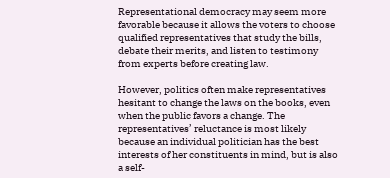Representational democracy may seem more favorable because it allows the voters to choose qualified representatives that study the bills, debate their merits, and listen to testimony from experts before creating law.

However, politics often make representatives hesitant to change the laws on the books, even when the public favors a change. The representatives’ reluctance is most likely because an individual politician has the best interests of her constituents in mind, but is also a self-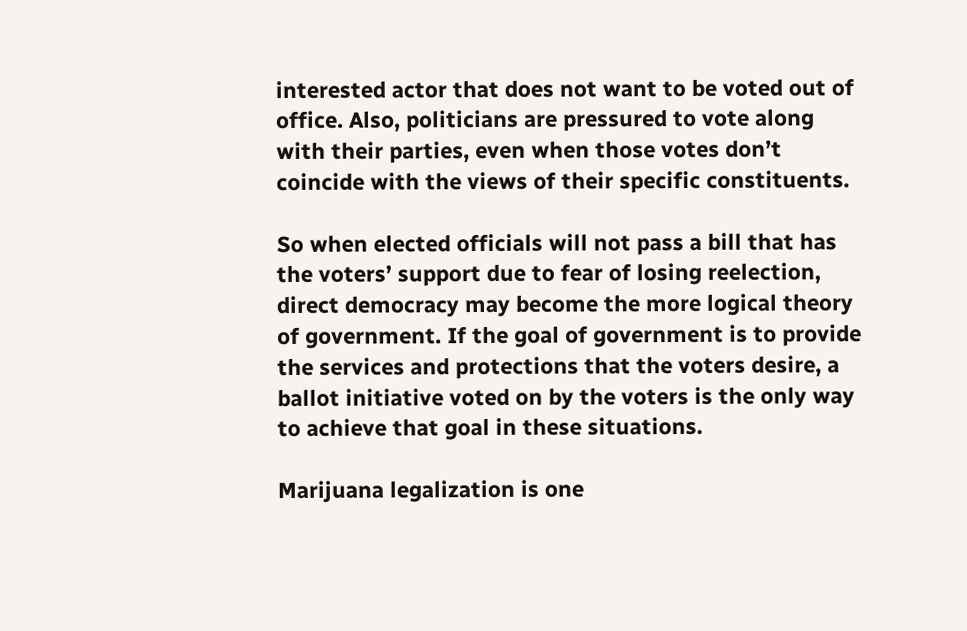interested actor that does not want to be voted out of office. Also, politicians are pressured to vote along with their parties, even when those votes don’t coincide with the views of their specific constituents.

So when elected officials will not pass a bill that has the voters’ support due to fear of losing reelection, direct democracy may become the more logical theory of government. If the goal of government is to provide the services and protections that the voters desire, a ballot initiative voted on by the voters is the only way to achieve that goal in these situations.

Marijuana legalization is one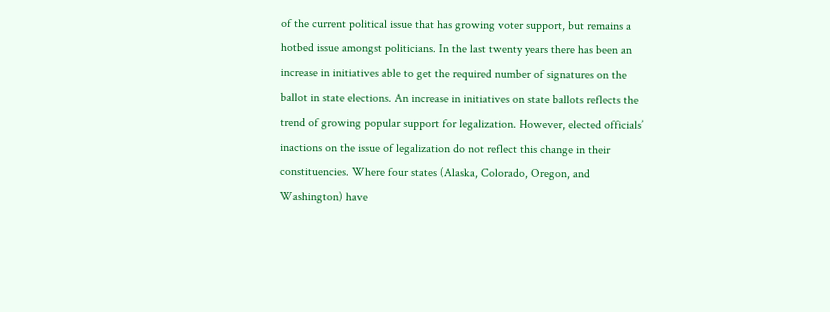of the current political issue that has growing voter support, but remains a hotbed issue amongst politicians. In the last twenty years there has been an increase in initiatives able to get the required number of signatures on the ballot in state elections. An increase in initiatives on state ballots reflects the trend of growing popular support for legalization. However, elected officials’ inactions on the issue of legalization do not reflect this change in their constituencies. Where four states (Alaska, Colorado, Oregon, and Washington) have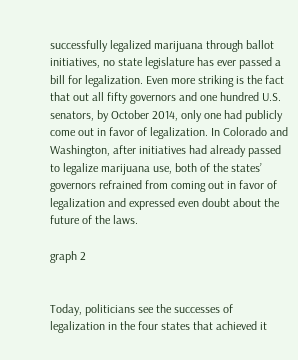successfully legalized marijuana through ballot initiatives, no state legislature has ever passed a bill for legalization. Even more striking is the fact that out all fifty governors and one hundred U.S. senators, by October 2014, only one had publicly come out in favor of legalization. In Colorado and Washington, after initiatives had already passed to legalize marijuana use, both of the states’ governors refrained from coming out in favor of legalization and expressed even doubt about the future of the laws.

graph 2


Today, politicians see the successes of legalization in the four states that achieved it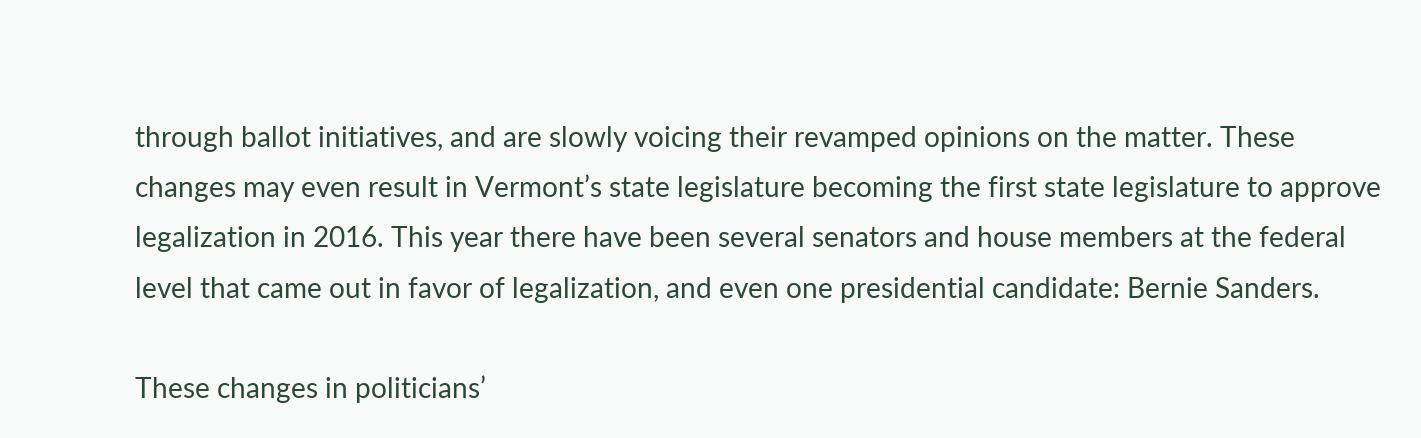through ballot initiatives, and are slowly voicing their revamped opinions on the matter. These changes may even result in Vermont’s state legislature becoming the first state legislature to approve legalization in 2016. This year there have been several senators and house members at the federal level that came out in favor of legalization, and even one presidential candidate: Bernie Sanders.

These changes in politicians’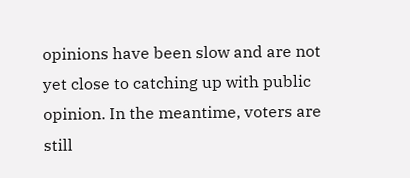opinions have been slow and are not yet close to catching up with public opinion. In the meantime, voters are still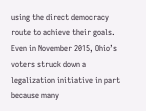using the direct democracy route to achieve their goals. Even in November 2015, Ohio’s voters struck down a legalization initiative in part because many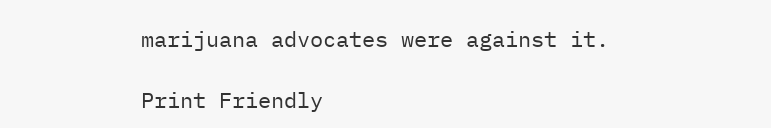marijuana advocates were against it.

Print Friendly